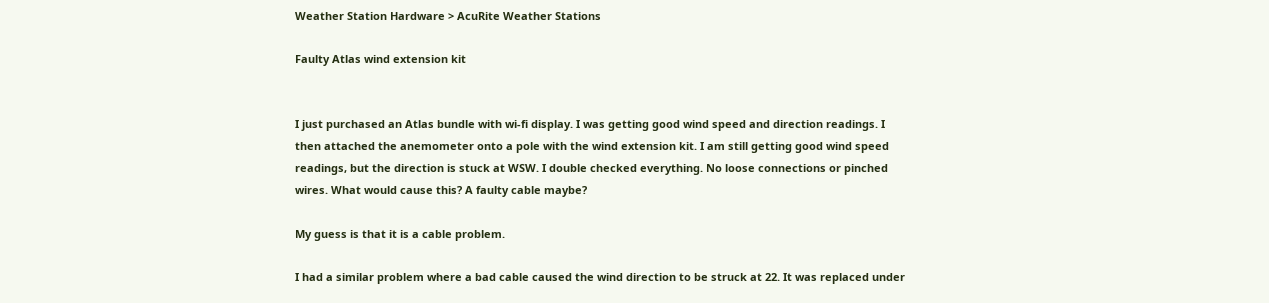Weather Station Hardware > AcuRite Weather Stations

Faulty Atlas wind extension kit


I just purchased an Atlas bundle with wi-fi display. I was getting good wind speed and direction readings. I then attached the anemometer onto a pole with the wind extension kit. I am still getting good wind speed readings, but the direction is stuck at WSW. I double checked everything. No loose connections or pinched wires. What would cause this? A faulty cable maybe?

My guess is that it is a cable problem.

I had a similar problem where a bad cable caused the wind direction to be struck at 22. It was replaced under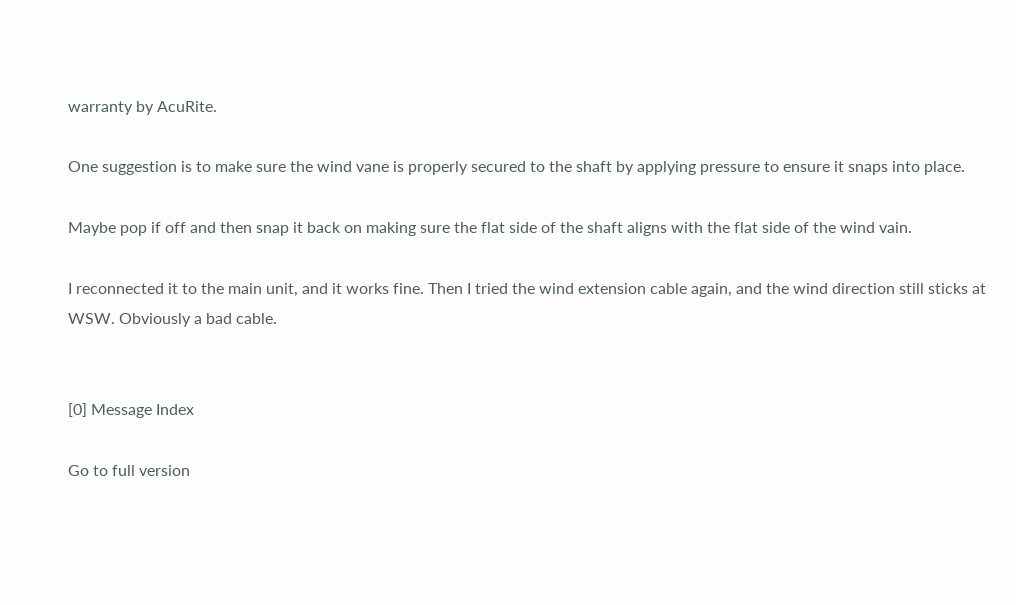warranty by AcuRite.

One suggestion is to make sure the wind vane is properly secured to the shaft by applying pressure to ensure it snaps into place.

Maybe pop if off and then snap it back on making sure the flat side of the shaft aligns with the flat side of the wind vain.

I reconnected it to the main unit, and it works fine. Then I tried the wind extension cable again, and the wind direction still sticks at WSW. Obviously a bad cable.


[0] Message Index

Go to full version